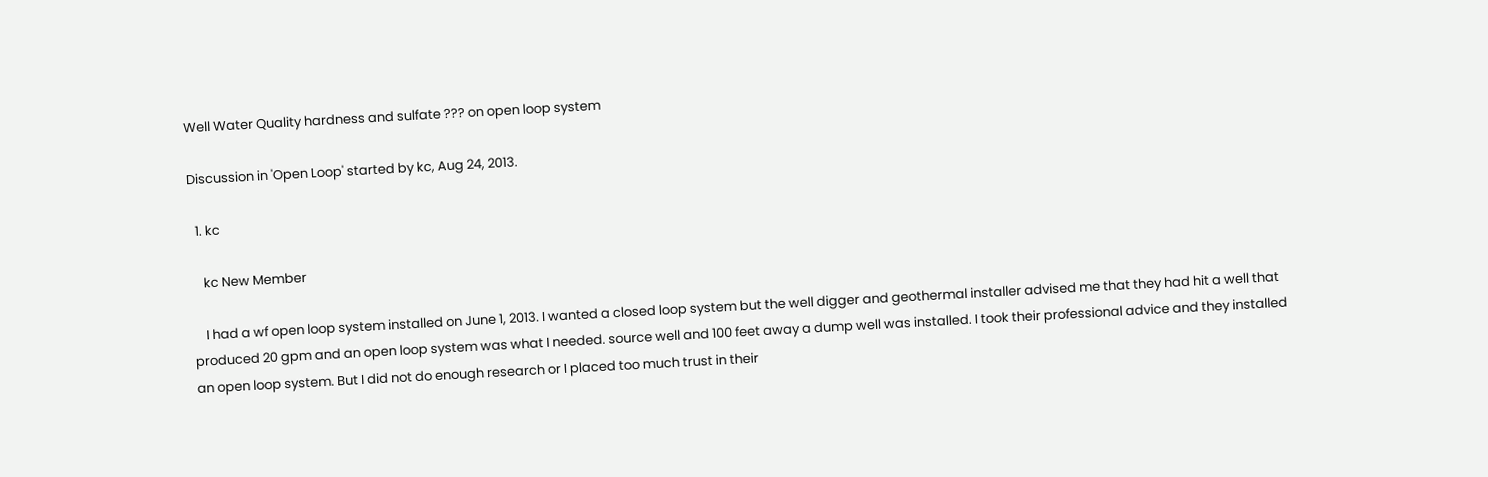Well Water Quality hardness and sulfate ??? on open loop system

Discussion in 'Open Loop' started by kc, Aug 24, 2013.

  1. kc

    kc New Member

    I had a wf open loop system installed on June 1, 2013. I wanted a closed loop system but the well digger and geothermal installer advised me that they had hit a well that produced 20 gpm and an open loop system was what I needed. source well and 100 feet away a dump well was installed. I took their professional advice and they installed an open loop system. But I did not do enough research or I placed too much trust in their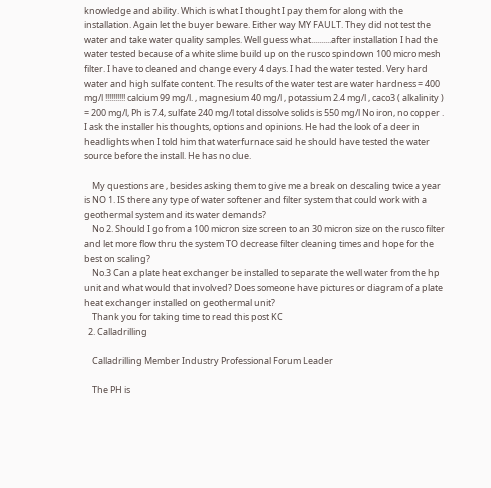knowledge and ability. Which is what I thought I pay them for along with the installation. Again let the buyer beware. Either way MY FAULT. They did not test the water and take water quality samples. Well guess what..........after installation I had the water tested because of a white slime build up on the rusco spindown 100 micro mesh filter. I have to cleaned and change every 4 days. I had the water tested. Very hard water and high sulfate content. The results of the water test are water hardness = 400 mg/l !!!!!!!!!! calcium 99 mg/l. , magnesium 40 mg/l , potassium 2.4 mg/l , caco3 ( alkalinity ) = 200 mg/l, Ph is 7.4, sulfate 240 mg/l total dissolve solids is 550 mg/l No iron, no copper . I ask the installer his thoughts, options and opinions. He had the look of a deer in headlights when I told him that waterfurnace said he should have tested the water source before the install. He has no clue.

    My questions are , besides asking them to give me a break on descaling twice a year is NO 1. IS there any type of water softener and filter system that could work with a geothermal system and its water demands?
    No 2. Should I go from a 100 micron size screen to an 30 micron size on the rusco filter and let more flow thru the system TO decrease filter cleaning times and hope for the best on scaling?
    No.3 Can a plate heat exchanger be installed to separate the well water from the hp unit and what would that involved? Does someone have pictures or diagram of a plate heat exchanger installed on geothermal unit?
    Thank you for taking time to read this post KC
  2. Calladrilling

    Calladrilling Member Industry Professional Forum Leader

    The PH is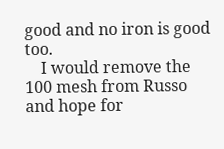good and no iron is good too.
    I would remove the 100 mesh from Russo and hope for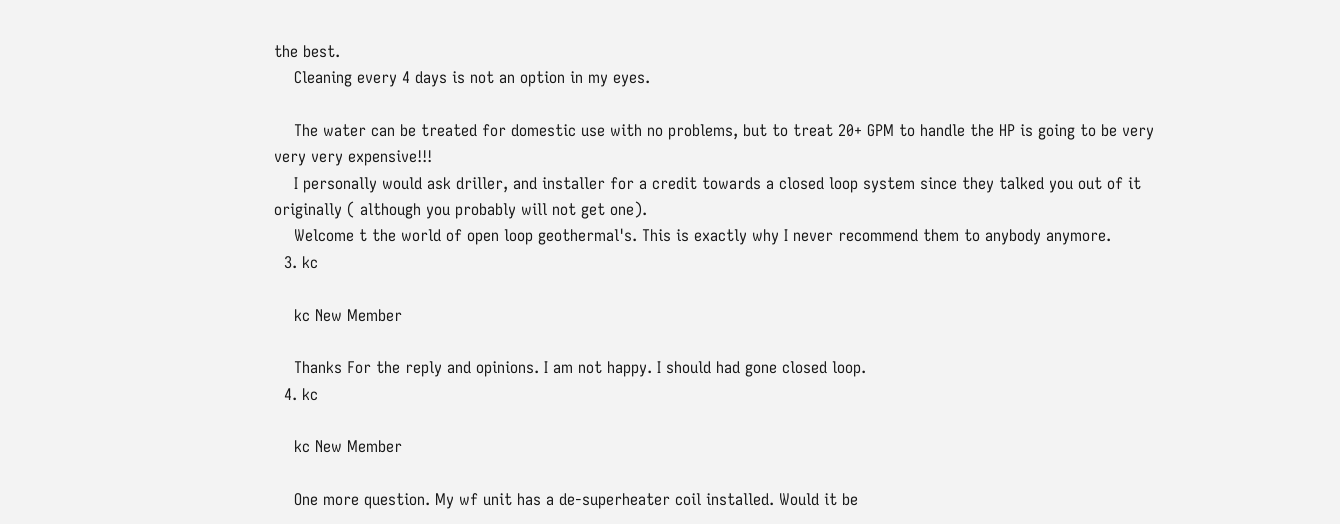the best.
    Cleaning every 4 days is not an option in my eyes.

    The water can be treated for domestic use with no problems, but to treat 20+ GPM to handle the HP is going to be very very very expensive!!!
    I personally would ask driller, and installer for a credit towards a closed loop system since they talked you out of it originally ( although you probably will not get one).
    Welcome t the world of open loop geothermal's. This is exactly why I never recommend them to anybody anymore.
  3. kc

    kc New Member

    Thanks For the reply and opinions. I am not happy. I should had gone closed loop.
  4. kc

    kc New Member

    One more question. My wf unit has a de-superheater coil installed. Would it be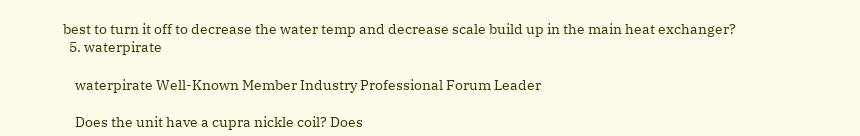best to turn it off to decrease the water temp and decrease scale build up in the main heat exchanger?
  5. waterpirate

    waterpirate Well-Known Member Industry Professional Forum Leader

    Does the unit have a cupra nickle coil? Does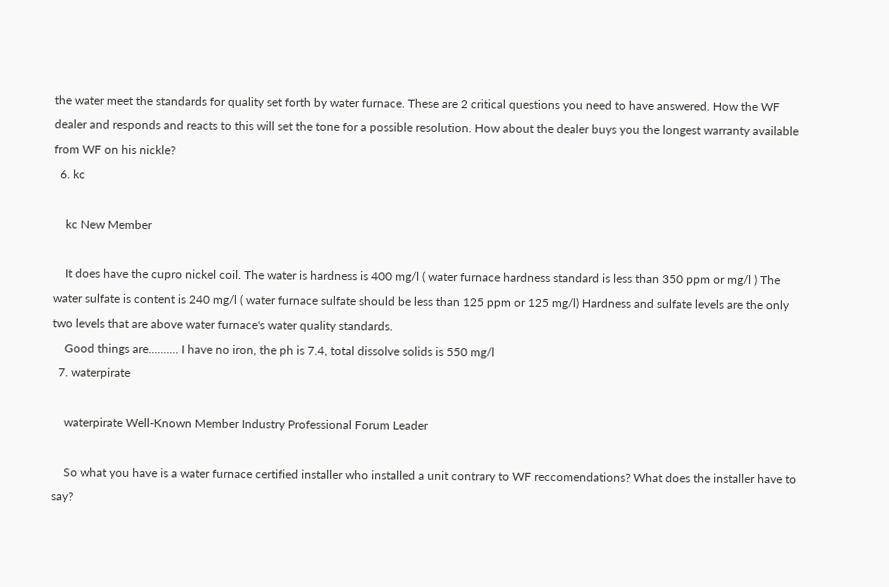the water meet the standards for quality set forth by water furnace. These are 2 critical questions you need to have answered. How the WF dealer and responds and reacts to this will set the tone for a possible resolution. How about the dealer buys you the longest warranty available from WF on his nickle?
  6. kc

    kc New Member

    It does have the cupro nickel coil. The water is hardness is 400 mg/l ( water furnace hardness standard is less than 350 ppm or mg/l ) The water sulfate is content is 240 mg/l ( water furnace sulfate should be less than 125 ppm or 125 mg/l) Hardness and sulfate levels are the only two levels that are above water furnace's water quality standards.
    Good things are.......... I have no iron, the ph is 7.4, total dissolve solids is 550 mg/l
  7. waterpirate

    waterpirate Well-Known Member Industry Professional Forum Leader

    So what you have is a water furnace certified installer who installed a unit contrary to WF reccomendations? What does the installer have to say?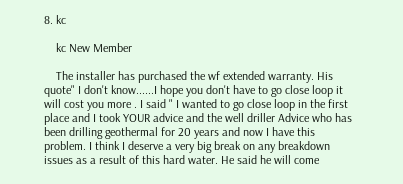8. kc

    kc New Member

    The installer has purchased the wf extended warranty. His quote" I don't know......I hope you don't have to go close loop it will cost you more . I said " I wanted to go close loop in the first place and I took YOUR advice and the well driller Advice who has been drilling geothermal for 20 years and now I have this problem. I think I deserve a very big break on any breakdown issues as a result of this hard water. He said he will come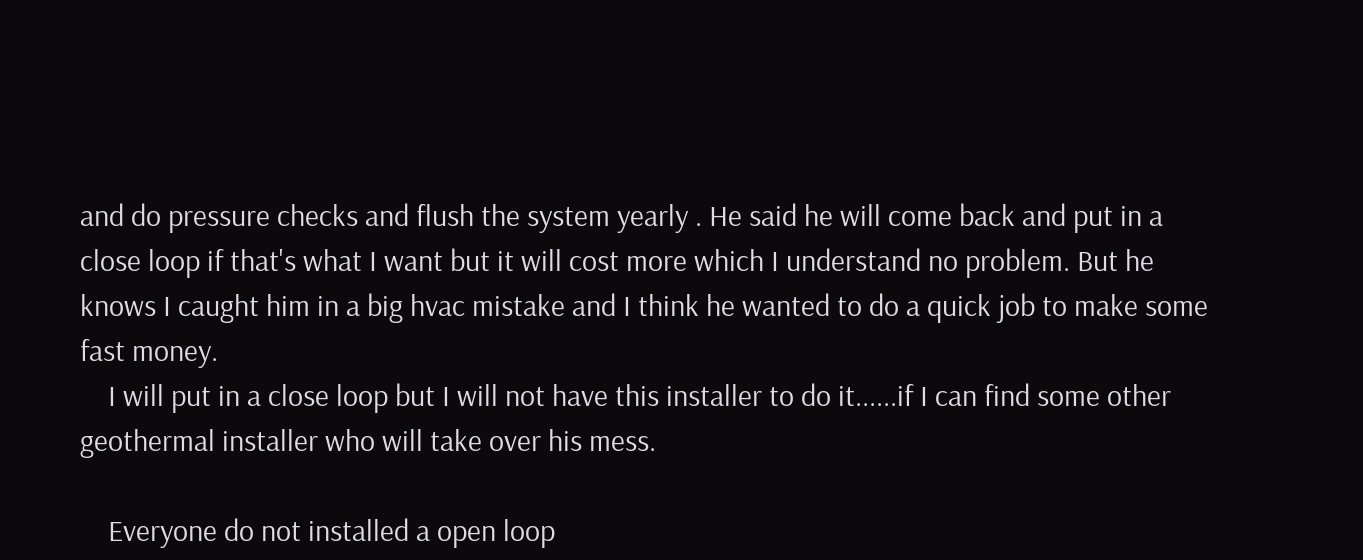and do pressure checks and flush the system yearly . He said he will come back and put in a close loop if that's what I want but it will cost more which I understand no problem. But he knows I caught him in a big hvac mistake and I think he wanted to do a quick job to make some fast money.
    I will put in a close loop but I will not have this installer to do it......if I can find some other geothermal installer who will take over his mess.

    Everyone do not installed a open loop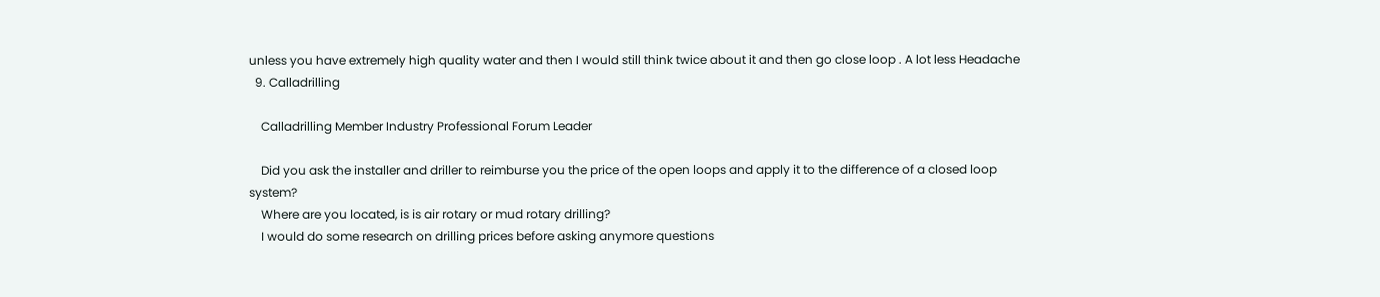unless you have extremely high quality water and then I would still think twice about it and then go close loop . A lot less Headache
  9. Calladrilling

    Calladrilling Member Industry Professional Forum Leader

    Did you ask the installer and driller to reimburse you the price of the open loops and apply it to the difference of a closed loop system?
    Where are you located, is is air rotary or mud rotary drilling?
    I would do some research on drilling prices before asking anymore questions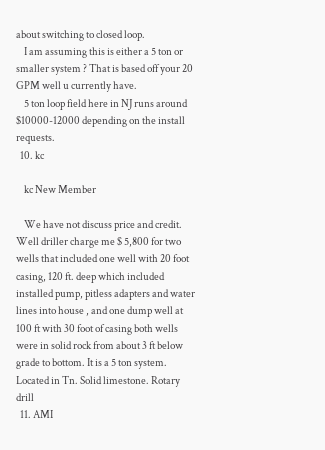about switching to closed loop.
    I am assuming this is either a 5 ton or smaller system ? That is based off your 20 GPM well u currently have.
    5 ton loop field here in NJ runs around $10000-12000 depending on the install requests.
  10. kc

    kc New Member

    We have not discuss price and credit. Well driller charge me $ 5,800 for two wells that included one well with 20 foot casing, 120 ft. deep which included installed pump, pitless adapters and water lines into house , and one dump well at 100 ft with 30 foot of casing both wells were in solid rock from about 3 ft below grade to bottom. It is a 5 ton system. Located in Tn. Solid limestone. Rotary drill
  11. AMI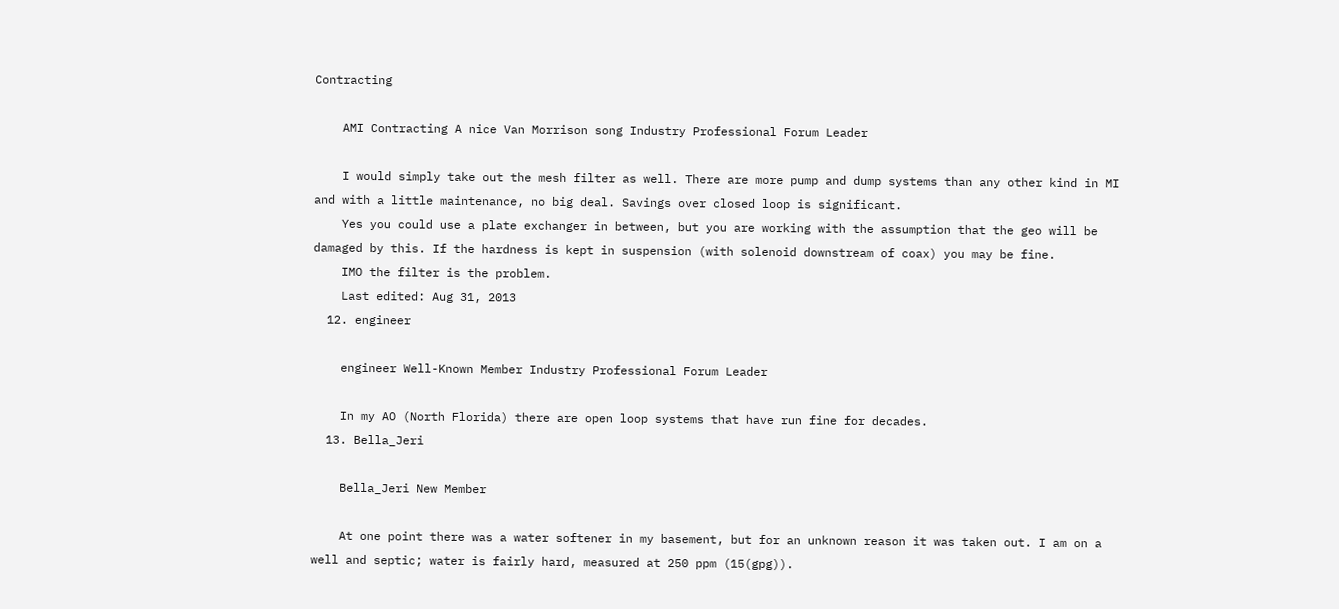Contracting

    AMI Contracting A nice Van Morrison song Industry Professional Forum Leader

    I would simply take out the mesh filter as well. There are more pump and dump systems than any other kind in MI and with a little maintenance, no big deal. Savings over closed loop is significant.
    Yes you could use a plate exchanger in between, but you are working with the assumption that the geo will be damaged by this. If the hardness is kept in suspension (with solenoid downstream of coax) you may be fine.
    IMO the filter is the problem.
    Last edited: Aug 31, 2013
  12. engineer

    engineer Well-Known Member Industry Professional Forum Leader

    In my AO (North Florida) there are open loop systems that have run fine for decades.
  13. Bella_Jeri

    Bella_Jeri New Member

    At one point there was a water softener in my basement, but for an unknown reason it was taken out. I am on a well and septic; water is fairly hard, measured at 250 ppm (15(gpg)).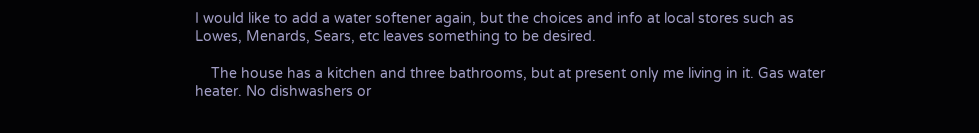I would like to add a water softener again, but the choices and info at local stores such as Lowes, Menards, Sears, etc leaves something to be desired.

    The house has a kitchen and three bathrooms, but at present only me living in it. Gas water heater. No dishwashers or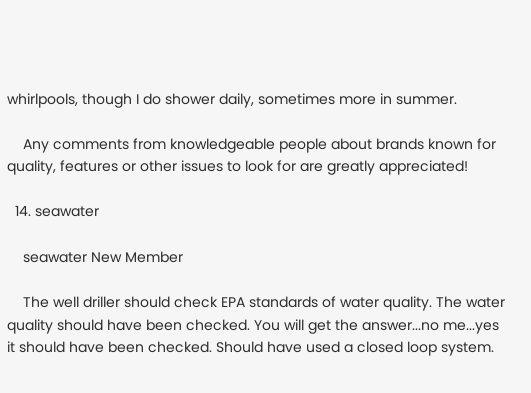whirlpools, though I do shower daily, sometimes more in summer.

    Any comments from knowledgeable people about brands known for quality, features or other issues to look for are greatly appreciated!

  14. seawater

    seawater New Member

    The well driller should check EPA standards of water quality. The water quality should have been checked. You will get the answer...no me...yes it should have been checked. Should have used a closed loop system.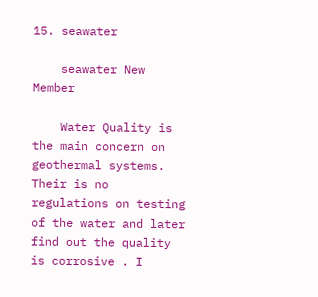15. seawater

    seawater New Member

    Water Quality is the main concern on geothermal systems. Their is no regulations on testing of the water and later find out the quality is corrosive . I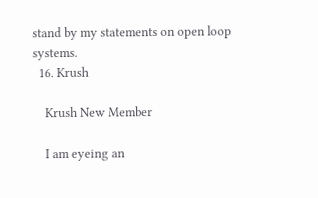stand by my statements on open loop systems.
  16. Krush

    Krush New Member

    I am eyeing an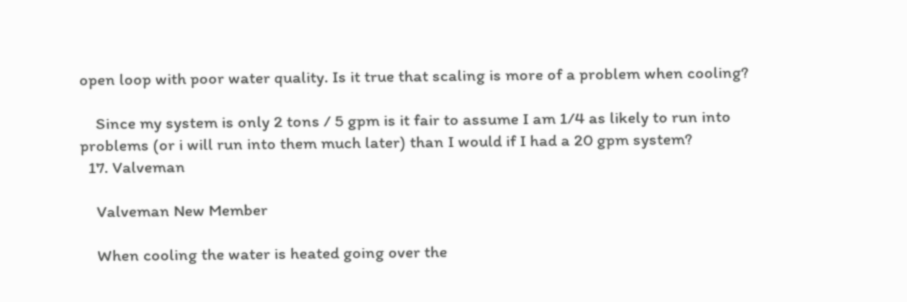open loop with poor water quality. Is it true that scaling is more of a problem when cooling?

    Since my system is only 2 tons / 5 gpm is it fair to assume I am 1/4 as likely to run into problems (or i will run into them much later) than I would if I had a 20 gpm system?
  17. Valveman

    Valveman New Member

    When cooling the water is heated going over the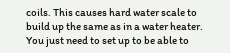coils. This causes hard water scale to build up the same as in a water heater. You just need to set up to be able to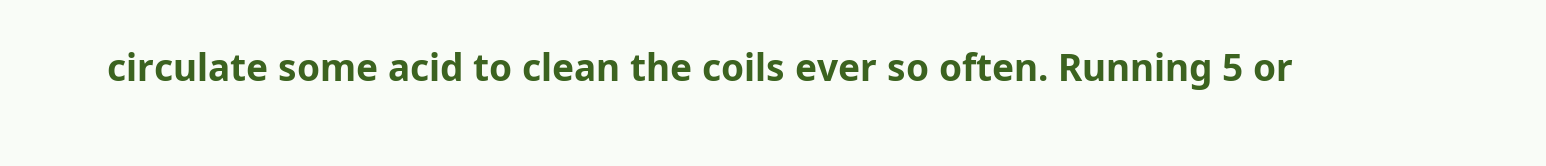circulate some acid to clean the coils ever so often. Running 5 or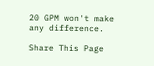20 GPM won't make any difference.

Share This Page